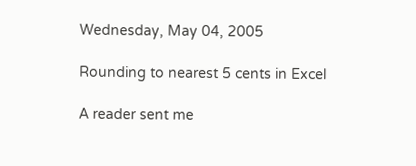Wednesday, May 04, 2005

Rounding to nearest 5 cents in Excel

A reader sent me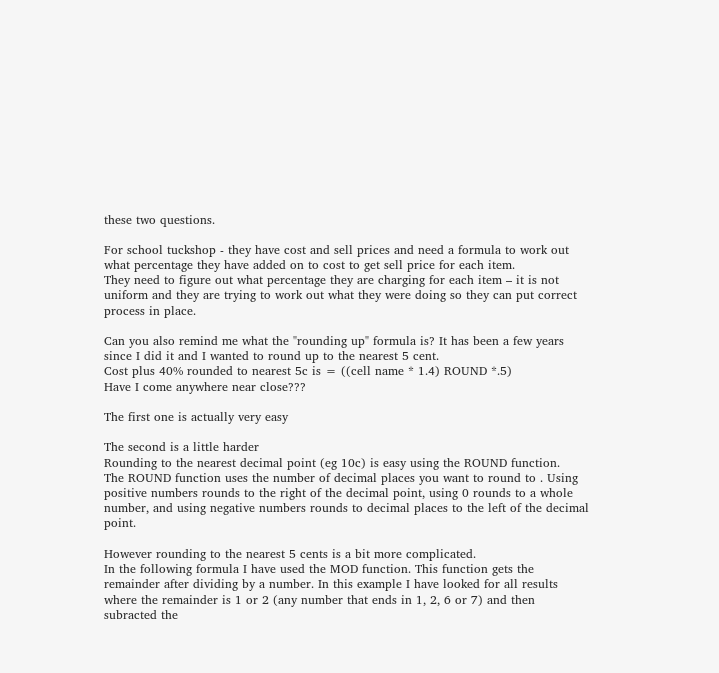these two questions.

For school tuckshop - they have cost and sell prices and need a formula to work out what percentage they have added on to cost to get sell price for each item.
They need to figure out what percentage they are charging for each item – it is not uniform and they are trying to work out what they were doing so they can put correct process in place.

Can you also remind me what the "rounding up" formula is? It has been a few years since I did it and I wanted to round up to the nearest 5 cent.
Cost plus 40% rounded to nearest 5c is = ((cell name * 1.4) ROUND *.5)
Have I come anywhere near close???

The first one is actually very easy

The second is a little harder
Rounding to the nearest decimal point (eg 10c) is easy using the ROUND function.
The ROUND function uses the number of decimal places you want to round to . Using positive numbers rounds to the right of the decimal point, using 0 rounds to a whole number, and using negative numbers rounds to decimal places to the left of the decimal point.

However rounding to the nearest 5 cents is a bit more complicated.
In the following formula I have used the MOD function. This function gets the remainder after dividing by a number. In this example I have looked for all results where the remainder is 1 or 2 (any number that ends in 1, 2, 6 or 7) and then subracted the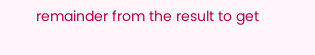remainder from the result to get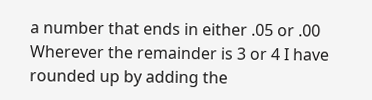a number that ends in either .05 or .00
Wherever the remainder is 3 or 4 I have rounded up by adding the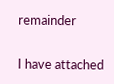remainder

I have attached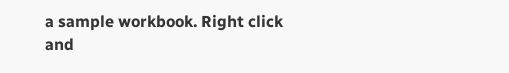a sample workbook. Right click and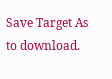Save Target As to download.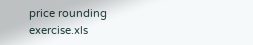price rounding exercise.xls